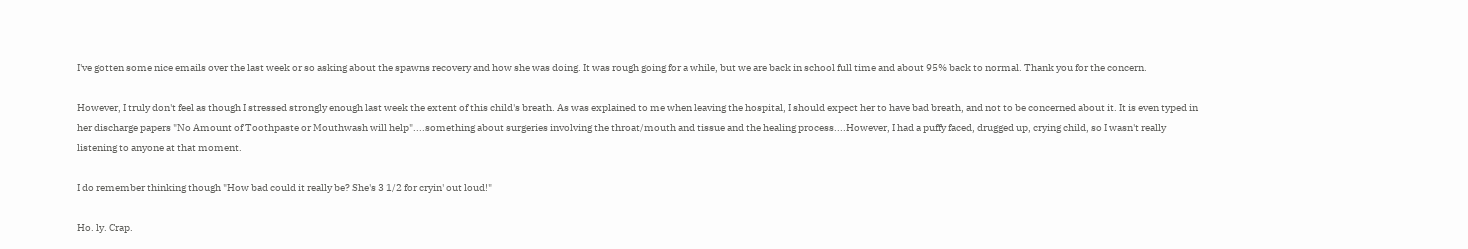I've gotten some nice emails over the last week or so asking about the spawns recovery and how she was doing. It was rough going for a while, but we are back in school full time and about 95% back to normal. Thank you for the concern.

However, I truly don't feel as though I stressed strongly enough last week the extent of this child's breath. As was explained to me when leaving the hospital, I should expect her to have bad breath, and not to be concerned about it. It is even typed in her discharge papers "No Amount of Toothpaste or Mouthwash will help"....something about surgeries involving the throat/mouth and tissue and the healing process....However, I had a puffy faced, drugged up, crying child, so I wasn't really listening to anyone at that moment.

I do remember thinking though "How bad could it really be? She's 3 1/2 for cryin' out loud!"

Ho. ly. Crap.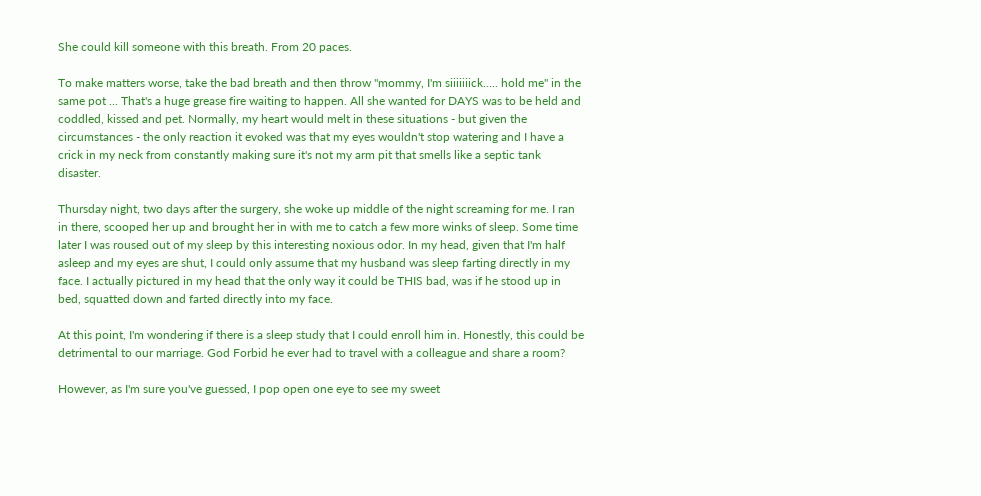She could kill someone with this breath. From 20 paces.

To make matters worse, take the bad breath and then throw "mommy, I'm siiiiiiick..... hold me" in the same pot ... That's a huge grease fire waiting to happen. All she wanted for DAYS was to be held and coddled, kissed and pet. Normally, my heart would melt in these situations - but given the circumstances - the only reaction it evoked was that my eyes wouldn't stop watering and I have a crick in my neck from constantly making sure it's not my arm pit that smells like a septic tank disaster.

Thursday night, two days after the surgery, she woke up middle of the night screaming for me. I ran in there, scooped her up and brought her in with me to catch a few more winks of sleep. Some time later I was roused out of my sleep by this interesting noxious odor. In my head, given that I'm half asleep and my eyes are shut, I could only assume that my husband was sleep farting directly in my face. I actually pictured in my head that the only way it could be THIS bad, was if he stood up in bed, squatted down and farted directly into my face.

At this point, I'm wondering if there is a sleep study that I could enroll him in. Honestly, this could be detrimental to our marriage. God Forbid he ever had to travel with a colleague and share a room?

However, as I'm sure you've guessed, I pop open one eye to see my sweet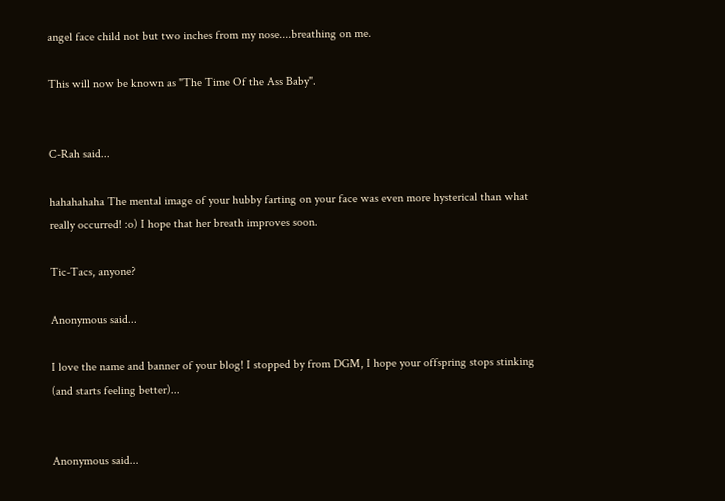angel face child not but two inches from my nose....breathing on me.

This will now be known as "The Time Of the Ass Baby".


C-Rah said...

hahahahaha The mental image of your hubby farting on your face was even more hysterical than what really occurred! :o) I hope that her breath improves soon.

Tic-Tacs, anyone?

Anonymous said...

I love the name and banner of your blog! I stopped by from DGM, I hope your offspring stops stinking (and starts feeling better)...


Anonymous said...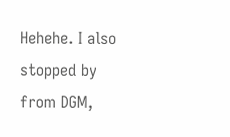Hehehe. I also stopped by from DGM,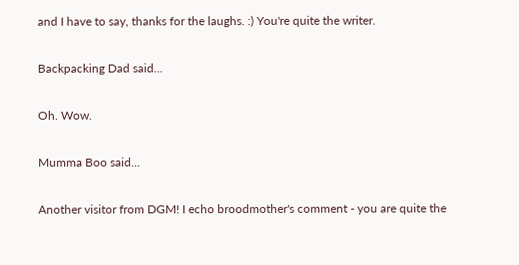and I have to say, thanks for the laughs. :) You're quite the writer.

Backpacking Dad said...

Oh. Wow.

Mumma Boo said...

Another visitor from DGM! I echo broodmother's comment - you are quite the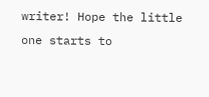writer! Hope the little one starts to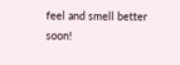feel and smell better soon!